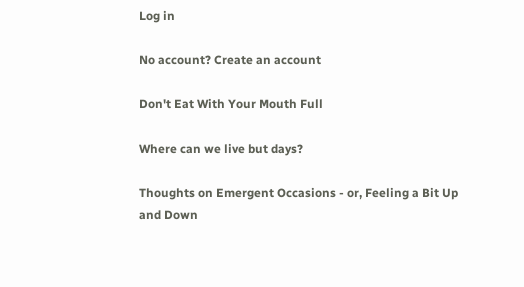Log in

No account? Create an account

Don't Eat With Your Mouth Full

Where can we live but days?

Thoughts on Emergent Occasions - or, Feeling a Bit Up and Down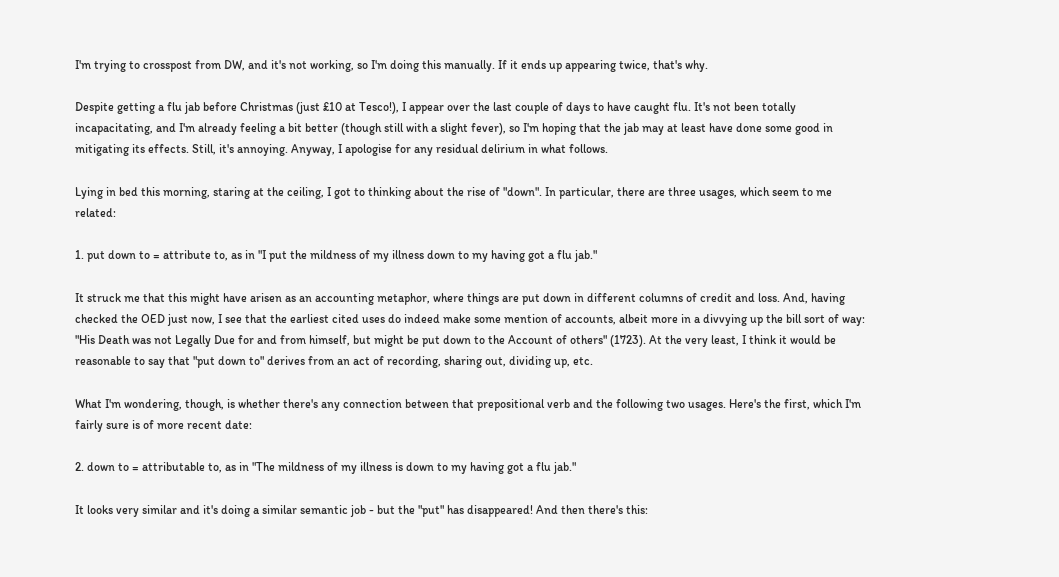I'm trying to crosspost from DW, and it's not working, so I'm doing this manually. If it ends up appearing twice, that's why.

Despite getting a flu jab before Christmas (just £10 at Tesco!), I appear over the last couple of days to have caught flu. It's not been totally incapacitating, and I'm already feeling a bit better (though still with a slight fever), so I'm hoping that the jab may at least have done some good in mitigating its effects. Still, it's annoying. Anyway, I apologise for any residual delirium in what follows.

Lying in bed this morning, staring at the ceiling, I got to thinking about the rise of "down". In particular, there are three usages, which seem to me related:

1. put down to = attribute to, as in "I put the mildness of my illness down to my having got a flu jab."

It struck me that this might have arisen as an accounting metaphor, where things are put down in different columns of credit and loss. And, having checked the OED just now, I see that the earliest cited uses do indeed make some mention of accounts, albeit more in a divvying up the bill sort of way: "His Death was not Legally Due for and from himself, but might be put down to the Account of others" (1723). At the very least, I think it would be reasonable to say that "put down to" derives from an act of recording, sharing out, dividing up, etc.

What I'm wondering, though, is whether there's any connection between that prepositional verb and the following two usages. Here's the first, which I'm fairly sure is of more recent date:

2. down to = attributable to, as in "The mildness of my illness is down to my having got a flu jab."

It looks very similar and it's doing a similar semantic job - but the "put" has disappeared! And then there's this: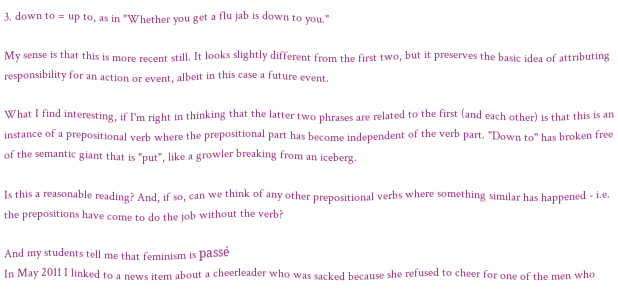3. down to = up to, as in "Whether you get a flu jab is down to you."

My sense is that this is more recent still. It looks slightly different from the first two, but it preserves the basic idea of attributing responsibility for an action or event, albeit in this case a future event.

What I find interesting, if I'm right in thinking that the latter two phrases are related to the first (and each other) is that this is an instance of a prepositional verb where the prepositional part has become independent of the verb part. "Down to" has broken free of the semantic giant that is "put", like a growler breaking from an iceberg.

Is this a reasonable reading? And, if so, can we think of any other prepositional verbs where something similar has happened - i.e. the prepositions have come to do the job without the verb?

And my students tell me that feminism is passé
In May 2011 I linked to a news item about a cheerleader who was sacked because she refused to cheer for one of the men who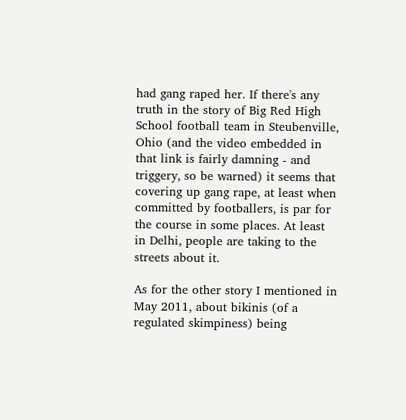had gang raped her. If there's any truth in the story of Big Red High School football team in Steubenville, Ohio (and the video embedded in that link is fairly damning - and triggery, so be warned) it seems that covering up gang rape, at least when committed by footballers, is par for the course in some places. At least in Delhi, people are taking to the streets about it.

As for the other story I mentioned in May 2011, about bikinis (of a regulated skimpiness) being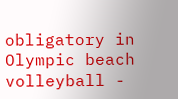obligatory in Olympic beach volleyball -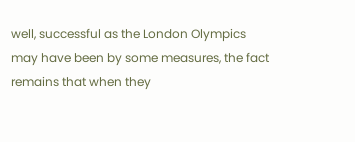well, successful as the London Olympics may have been by some measures, the fact remains that when they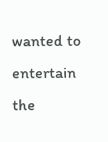wanted to entertain the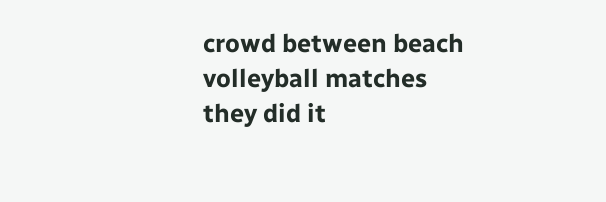crowd between beach volleyball matches they did it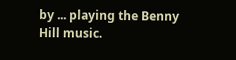by ... playing the Benny Hill music.